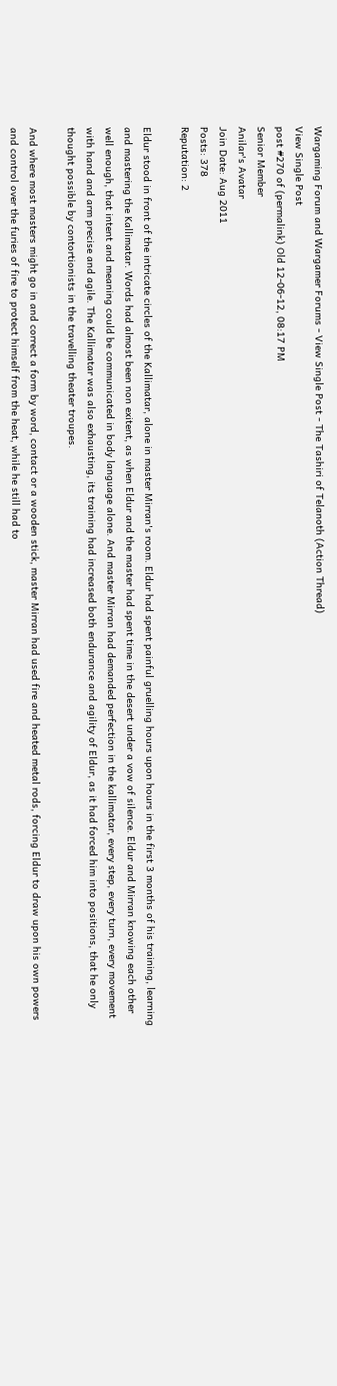Wargaming Forum and Wargamer Forums - View Single Post - The Tashiri of Telanoth (Action Thread)
View Single Post
post #270 of (permalink) Old 12-06-12, 08:17 PM
Senior Member
Anilar's Avatar
Join Date: Aug 2011
Posts: 378
Reputation: 2

Eldur stood in front of the intricate circles of the Kallimatar, alone in master Mirran's room. Eldur had spent painful gruelling hours upon hours in the first 3 months of his training, learning and mastering the Kallimatar. Words had almost been non exitent, as when Eldur and the master had spent time in the desert under a vow of silence. Eldur and Mirran knowing each other well enough, that intent and meaning could be communicated in body language alone. And master Mirran had demanded perfection in the kallimatar, every step, every turn, every movement with hand and arm precise and agile. The Kallimatar was also exhausting, its training had increased both endurance and agility of Eldur, as it had forced him into positions, that he only thought possible by contortionists in the travelling theater troupes.

And where most masters might go in and correct a form by word, contact or a wooden stick, master Mirran had used fire and heated metal rods, forcing Eldur to draw upon his own powers and control over the furies of fire to protect himself from the heat, while he still had to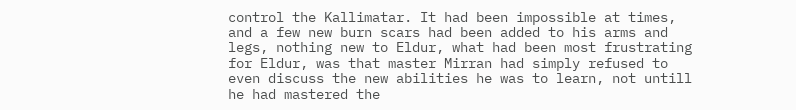control the Kallimatar. It had been impossible at times, and a few new burn scars had been added to his arms and legs, nothing new to Eldur, what had been most frustrating for Eldur, was that master Mirran had simply refused to even discuss the new abilities he was to learn, not untill he had mastered the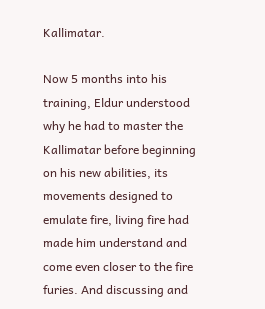Kallimatar.

Now 5 months into his training, Eldur understood why he had to master the Kallimatar before beginning on his new abilities, its movements designed to emulate fire, living fire had made him understand and come even closer to the fire furies. And discussing and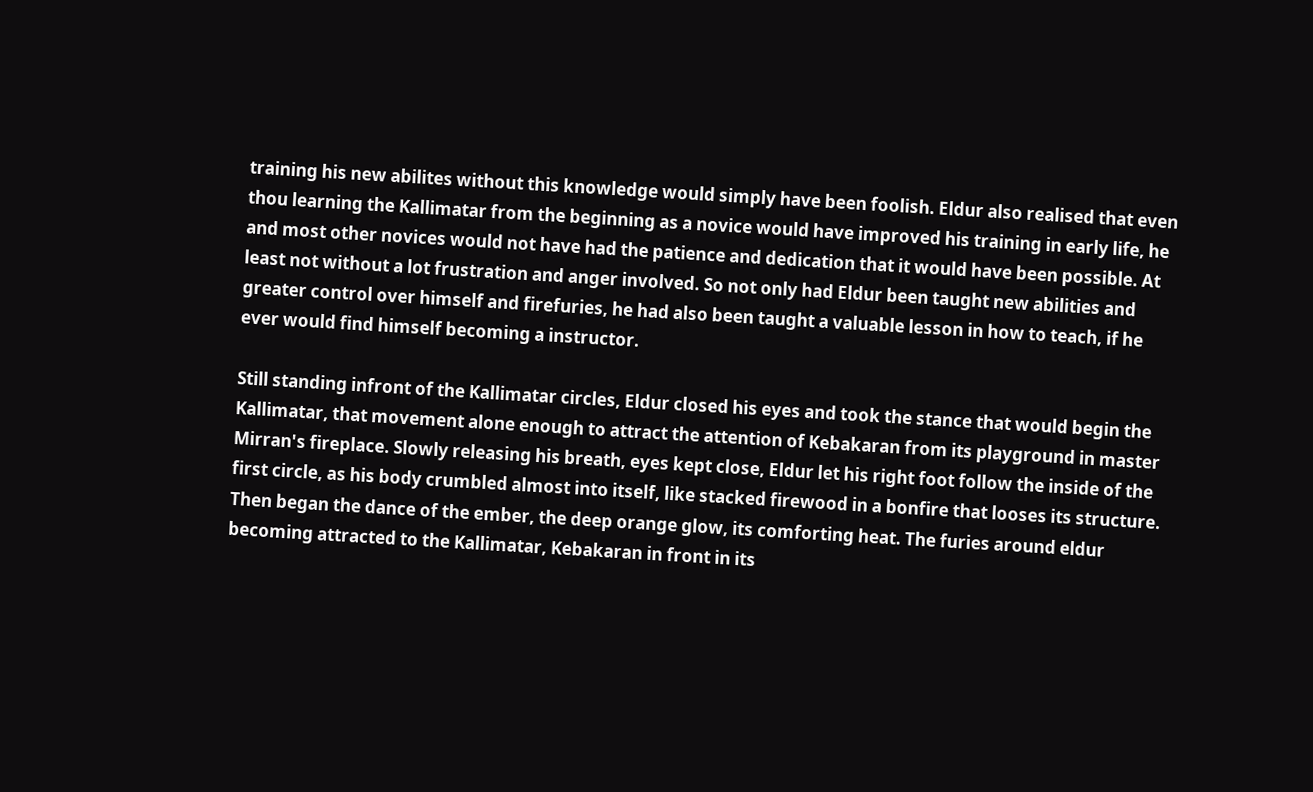training his new abilites without this knowledge would simply have been foolish. Eldur also realised that even thou learning the Kallimatar from the beginning as a novice would have improved his training in early life, he and most other novices would not have had the patience and dedication that it would have been possible. At least not without a lot frustration and anger involved. So not only had Eldur been taught new abilities and greater control over himself and firefuries, he had also been taught a valuable lesson in how to teach, if he ever would find himself becoming a instructor.

Still standing infront of the Kallimatar circles, Eldur closed his eyes and took the stance that would begin the Kallimatar, that movement alone enough to attract the attention of Kebakaran from its playground in master Mirran's fireplace. Slowly releasing his breath, eyes kept close, Eldur let his right foot follow the inside of the first circle, as his body crumbled almost into itself, like stacked firewood in a bonfire that looses its structure. Then began the dance of the ember, the deep orange glow, its comforting heat. The furies around eldur becoming attracted to the Kallimatar, Kebakaran in front in its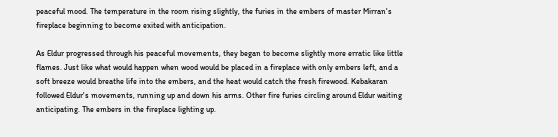peaceful mood. The temperature in the room rising slightly, the furies in the embers of master Mirran's fireplace beginning to become exited with anticipation.

As Eldur progressed through his peaceful movements, they began to become slightly more erratic like little flames. Just like what would happen when wood would be placed in a fireplace with only embers left, and a soft breeze would breathe life into the embers, and the heat would catch the fresh firewood. Kebakaran followed Eldur's movements, running up and down his arms. Other fire furies circling around Eldur waiting anticipating. The embers in the fireplace lighting up.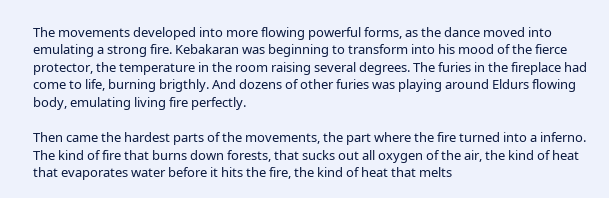The movements developed into more flowing powerful forms, as the dance moved into emulating a strong fire. Kebakaran was beginning to transform into his mood of the fierce protector, the temperature in the room raising several degrees. The furies in the fireplace had come to life, burning brigthly. And dozens of other furies was playing around Eldurs flowing body, emulating living fire perfectly.

Then came the hardest parts of the movements, the part where the fire turned into a inferno. The kind of fire that burns down forests, that sucks out all oxygen of the air, the kind of heat that evaporates water before it hits the fire, the kind of heat that melts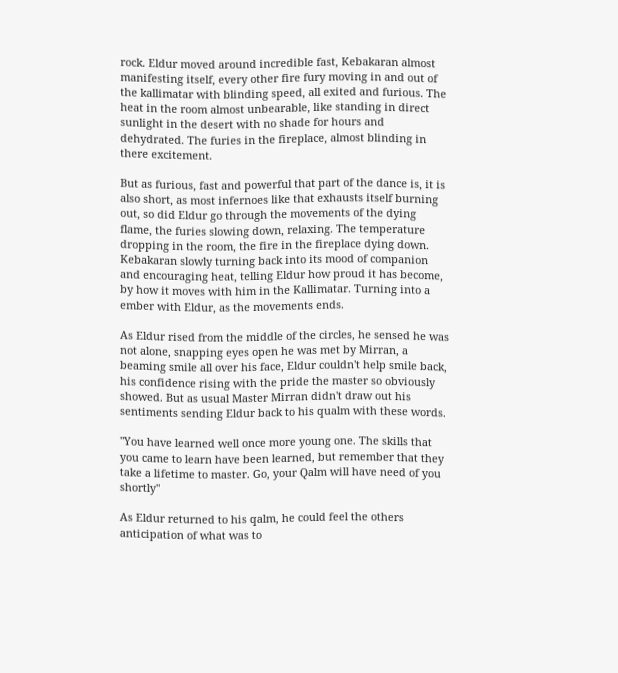rock. Eldur moved around incredible fast, Kebakaran almost manifesting itself, every other fire fury moving in and out of the kallimatar with blinding speed, all exited and furious. The heat in the room almost unbearable, like standing in direct sunlight in the desert with no shade for hours and dehydrated. The furies in the fireplace, almost blinding in there excitement.

But as furious, fast and powerful that part of the dance is, it is also short, as most infernoes like that exhausts itself burning out, so did Eldur go through the movements of the dying flame, the furies slowing down, relaxing. The temperature dropping in the room, the fire in the fireplace dying down. Kebakaran slowly turning back into its mood of companion and encouraging heat, telling Eldur how proud it has become, by how it moves with him in the Kallimatar. Turning into a ember with Eldur, as the movements ends.

As Eldur rised from the middle of the circles, he sensed he was not alone, snapping eyes open he was met by Mirran, a beaming smile all over his face, Eldur couldn't help smile back, his confidence rising with the pride the master so obviously showed. But as usual Master Mirran didn't draw out his sentiments sending Eldur back to his qualm with these words.

"You have learned well once more young one. The skills that you came to learn have been learned, but remember that they take a lifetime to master. Go, your Qalm will have need of you shortly"

As Eldur returned to his qalm, he could feel the others anticipation of what was to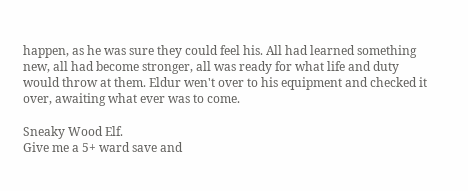happen, as he was sure they could feel his. All had learned something new, all had become stronger, all was ready for what life and duty would throw at them. Eldur wen't over to his equipment and checked it over, awaiting what ever was to come.

Sneaky Wood Elf.
Give me a 5+ ward save and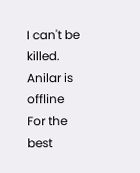I can't be killed.
Anilar is offline
For the best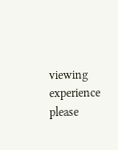viewing experience please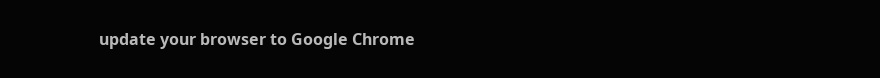update your browser to Google Chrome